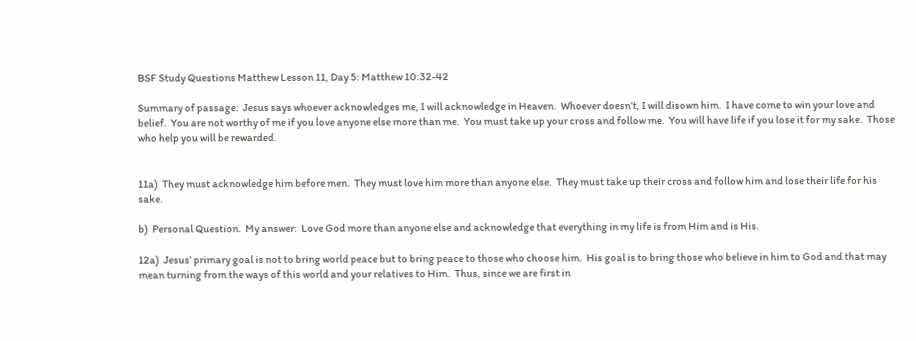BSF Study Questions Matthew Lesson 11, Day 5: Matthew 10:32-42

Summary of passage:  Jesus says whoever acknowledges me, I will acknowledge in Heaven.  Whoever doesn’t, I will disown him.  I have come to win your love and belief.  You are not worthy of me if you love anyone else more than me.  You must take up your cross and follow me.  You will have life if you lose it for my sake.  Those who help you will be rewarded.


11a)  They must acknowledge him before men.  They must love him more than anyone else.  They must take up their cross and follow him and lose their life for his sake.

b)  Personal Question.  My answer:  Love God more than anyone else and acknowledge that everything in my life is from Him and is His.

12a)  Jesus’ primary goal is not to bring world peace but to bring peace to those who choose him.  His goal is to bring those who believe in him to God and that may mean turning from the ways of this world and your relatives to Him.  Thus, since we are first in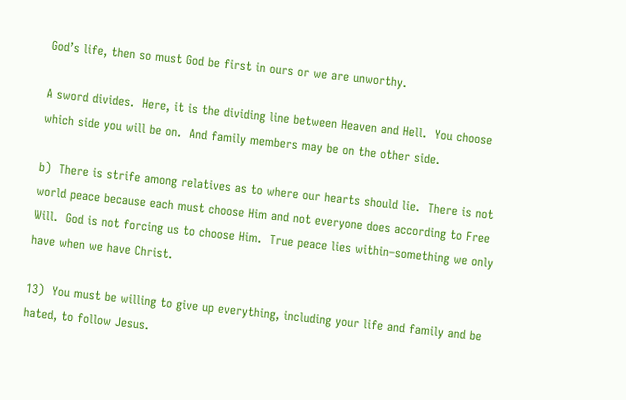God’s life, then so must God be first in ours or we are unworthy.

A sword divides.  Here, it is the dividing line between Heaven and Hell.  You choose which side you will be on.  And family members may be on the other side.

b)  There is strife among relatives as to where our hearts should lie.  There is not world peace because each must choose Him and not everyone does according to Free Will.  God is not forcing us to choose Him.  True peace lies within–something we only have when we have Christ.

13)  You must be willing to give up everything, including your life and family and be hated, to follow Jesus.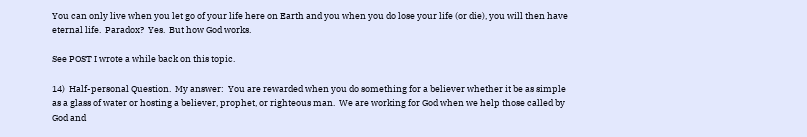You can only live when you let go of your life here on Earth and you when you do lose your life (or die), you will then have eternal life.  Paradox?  Yes.  But how God works.

See POST I wrote a while back on this topic.

14)  Half-personal Question.  My answer:  You are rewarded when you do something for a believer whether it be as simple as a glass of water or hosting a believer, prophet, or righteous man.  We are working for God when we help those called by God and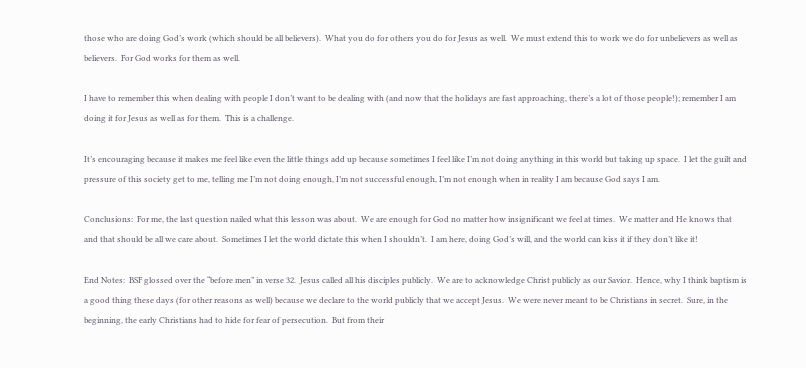those who are doing God’s work (which should be all believers).  What you do for others you do for Jesus as well.  We must extend this to work we do for unbelievers as well as believers.  For God works for them as well.

I have to remember this when dealing with people I don’t want to be dealing with (and now that the holidays are fast approaching, there’s a lot of those people!); remember I am doing it for Jesus as well as for them.  This is a challenge.

It’s encouraging because it makes me feel like even the little things add up because sometimes I feel like I’m not doing anything in this world but taking up space.  I let the guilt and pressure of this society get to me, telling me I’m not doing enough, I’m not successful enough, I’m not enough when in reality I am because God says I am.

Conclusions:  For me, the last question nailed what this lesson was about.  We are enough for God no matter how insignificant we feel at times.  We matter and He knows that and that should be all we care about.  Sometimes I let the world dictate this when I shouldn’t.  I am here, doing God’s will, and the world can kiss it if they don’t like it!

End Notes:  BSF glossed over the “before men” in verse 32.  Jesus called all his disciples publicly.  We are to acknowledge Christ publicly as our Savior.  Hence, why I think baptism is a good thing these days (for other reasons as well) because we declare to the world publicly that we accept Jesus.  We were never meant to be Christians in secret.  Sure, in the beginning, the early Christians had to hide for fear of persecution.  But from their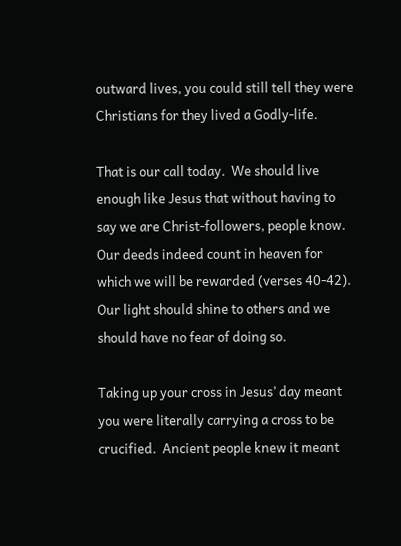outward lives, you could still tell they were Christians for they lived a Godly-life.

That is our call today.  We should live enough like Jesus that without having to say we are Christ-followers, people know.  Our deeds indeed count in heaven for which we will be rewarded (verses 40-42).  Our light should shine to others and we should have no fear of doing so.

Taking up your cross in Jesus’ day meant you were literally carrying a cross to be crucified.  Ancient people knew it meant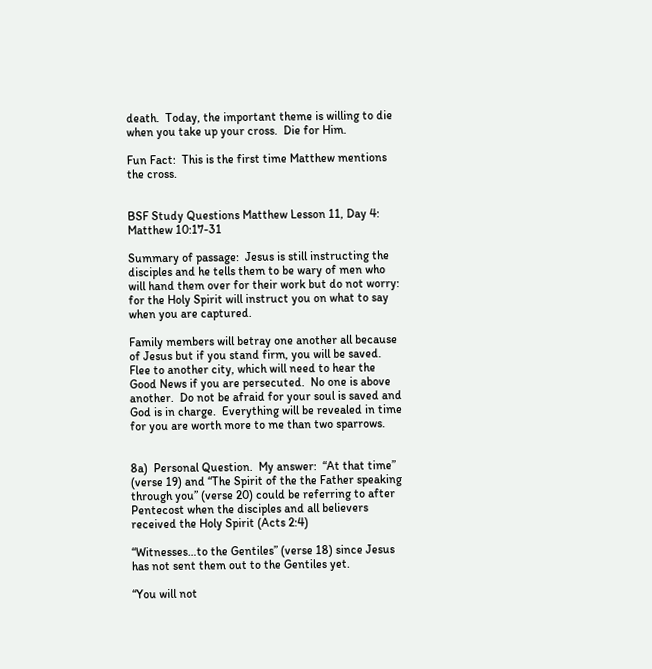death.  Today, the important theme is willing to die when you take up your cross.  Die for Him.

Fun Fact:  This is the first time Matthew mentions the cross.


BSF Study Questions Matthew Lesson 11, Day 4: Matthew 10:17-31

Summary of passage:  Jesus is still instructing the disciples and he tells them to be wary of men who will hand them over for their work but do not worry: for the Holy Spirit will instruct you on what to say when you are captured.

Family members will betray one another all because of Jesus but if you stand firm, you will be saved.  Flee to another city, which will need to hear the Good News if you are persecuted.  No one is above another.  Do not be afraid for your soul is saved and God is in charge.  Everything will be revealed in time for you are worth more to me than two sparrows.


8a)  Personal Question.  My answer:  “At that time” (verse 19) and “The Spirit of the the Father speaking through you” (verse 20) could be referring to after Pentecost when the disciples and all believers received the Holy Spirit (Acts 2:4)

“Witnesses…to the Gentiles” (verse 18) since Jesus has not sent them out to the Gentiles yet.

“You will not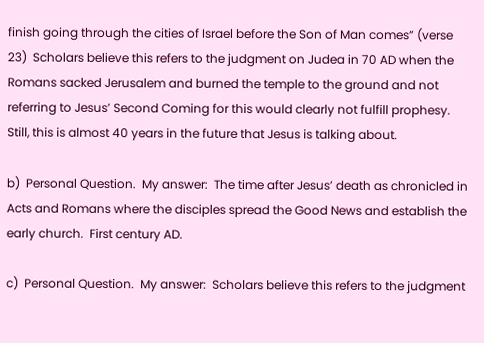finish going through the cities of Israel before the Son of Man comes” (verse 23)  Scholars believe this refers to the judgment on Judea in 70 AD when the Romans sacked Jerusalem and burned the temple to the ground and not referring to Jesus’ Second Coming for this would clearly not fulfill prophesy.  Still, this is almost 40 years in the future that Jesus is talking about.

b)  Personal Question.  My answer:  The time after Jesus’ death as chronicled in Acts and Romans where the disciples spread the Good News and establish the early church.  First century AD.

c)  Personal Question.  My answer:  Scholars believe this refers to the judgment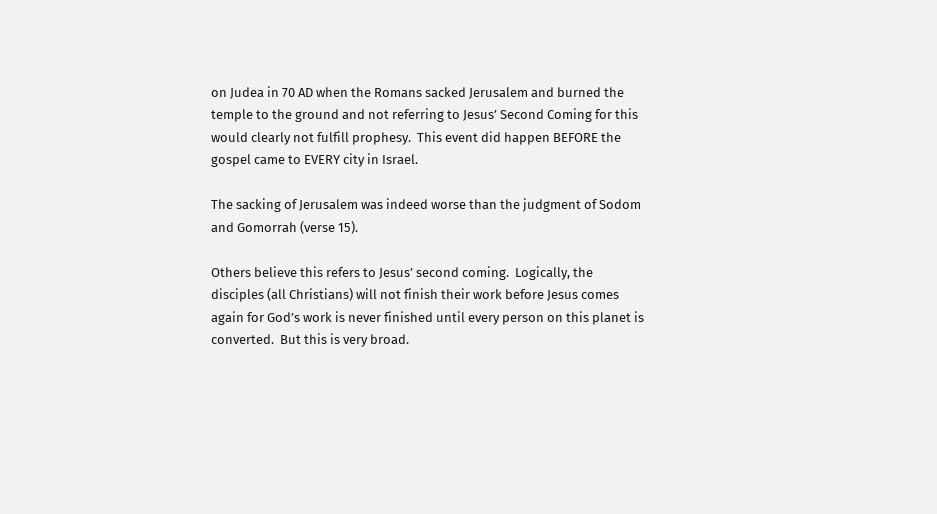on Judea in 70 AD when the Romans sacked Jerusalem and burned the temple to the ground and not referring to Jesus’ Second Coming for this would clearly not fulfill prophesy.  This event did happen BEFORE the gospel came to EVERY city in Israel.

The sacking of Jerusalem was indeed worse than the judgment of Sodom and Gomorrah (verse 15).

Others believe this refers to Jesus’ second coming.  Logically, the disciples (all Christians) will not finish their work before Jesus comes again for God’s work is never finished until every person on this planet is converted.  But this is very broad.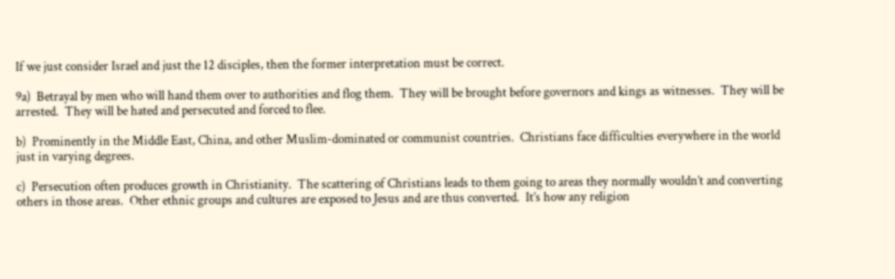If we just consider Israel and just the 12 disciples, then the former interpretation must be correct.

9a)  Betrayal by men who will hand them over to authorities and flog them.  They will be brought before governors and kings as witnesses.  They will be arrested.  They will be hated and persecuted and forced to flee.

b)  Prominently in the Middle East, China, and other Muslim-dominated or communist countries.  Christians face difficulties everywhere in the world just in varying degrees.

c)  Persecution often produces growth in Christianity.  The scattering of Christians leads to them going to areas they normally wouldn’t and converting others in those areas.  Other ethnic groups and cultures are exposed to Jesus and are thus converted.  It’s how any religion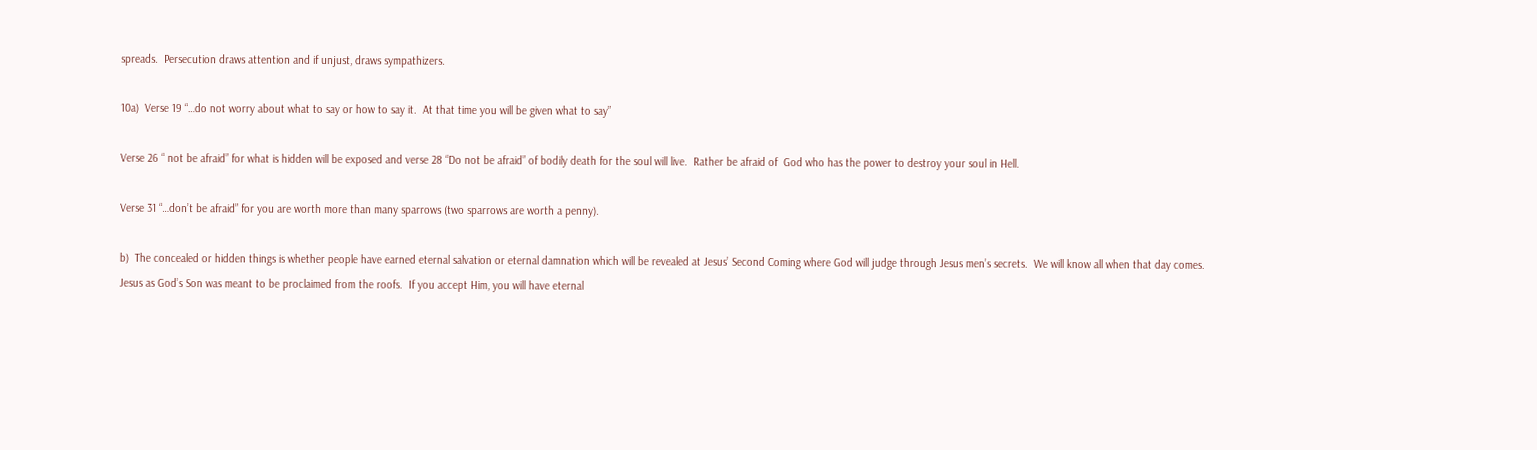spreads.  Persecution draws attention and if unjust, draws sympathizers.

10a)  Verse 19 “…do not worry about what to say or how to say it.  At that time you will be given what to say”

Verse 26 “ not be afraid” for what is hidden will be exposed and verse 28 “Do not be afraid” of bodily death for the soul will live.  Rather be afraid of  God who has the power to destroy your soul in Hell.

Verse 31 “…don’t be afraid” for you are worth more than many sparrows (two sparrows are worth a penny).

b)  The concealed or hidden things is whether people have earned eternal salvation or eternal damnation which will be revealed at Jesus’ Second Coming where God will judge through Jesus men’s secrets.  We will know all when that day comes.  Jesus as God’s Son was meant to be proclaimed from the roofs.  If you accept Him, you will have eternal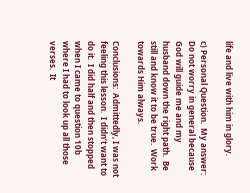life and live with him in glory.

c) Personal Question.  My answer:  Do not worry in general because God will guide me and my husband down the right path.  Be still and know it to be true.  Work towards Him always.

Conclusions:  Admittedly, I was not feeling this lesson.  I didn’t want to do it.  I did half and then stopped when I came to question 10b where I had to look up all those verses.  It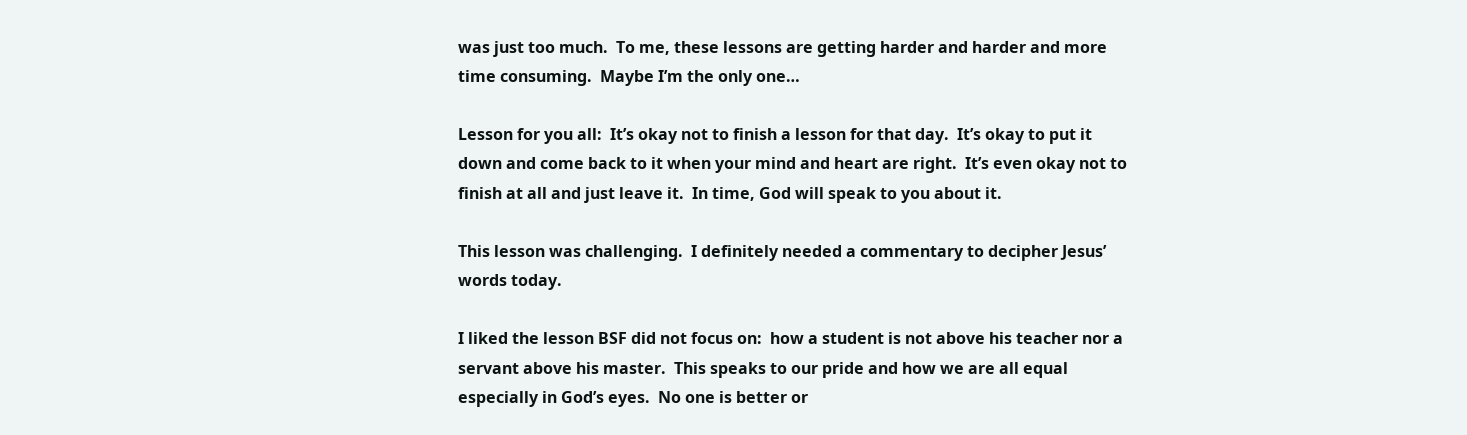was just too much.  To me, these lessons are getting harder and harder and more time consuming.  Maybe I’m the only one…

Lesson for you all:  It’s okay not to finish a lesson for that day.  It’s okay to put it down and come back to it when your mind and heart are right.  It’s even okay not to finish at all and just leave it.  In time, God will speak to you about it.

This lesson was challenging.  I definitely needed a commentary to decipher Jesus’ words today.

I liked the lesson BSF did not focus on:  how a student is not above his teacher nor a servant above his master.  This speaks to our pride and how we are all equal especially in God’s eyes.  No one is better or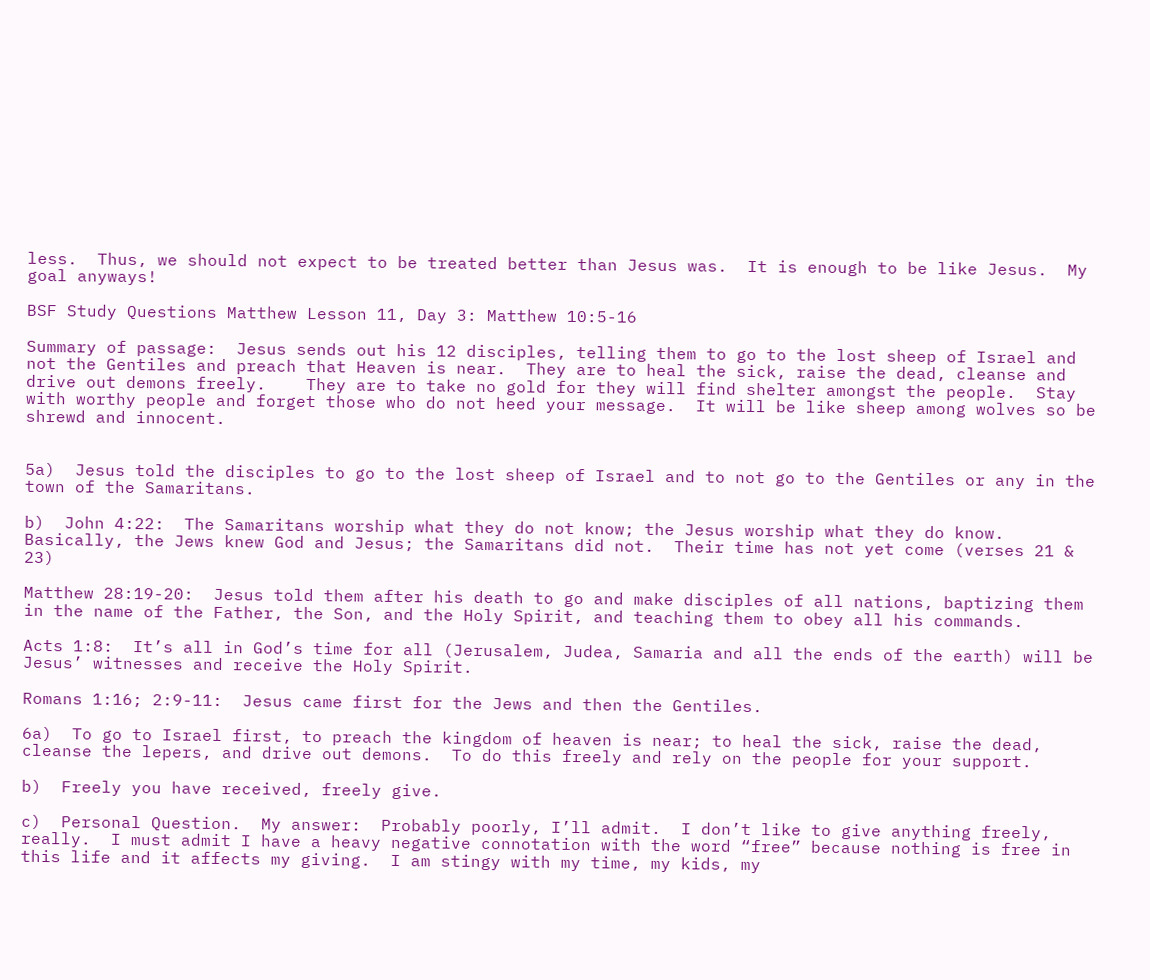less.  Thus, we should not expect to be treated better than Jesus was.  It is enough to be like Jesus.  My goal anyways!

BSF Study Questions Matthew Lesson 11, Day 3: Matthew 10:5-16

Summary of passage:  Jesus sends out his 12 disciples, telling them to go to the lost sheep of Israel and not the Gentiles and preach that Heaven is near.  They are to heal the sick, raise the dead, cleanse and drive out demons freely.    They are to take no gold for they will find shelter amongst the people.  Stay with worthy people and forget those who do not heed your message.  It will be like sheep among wolves so be shrewd and innocent.


5a)  Jesus told the disciples to go to the lost sheep of Israel and to not go to the Gentiles or any in the town of the Samaritans.

b)  John 4:22:  The Samaritans worship what they do not know; the Jesus worship what they do know.  Basically, the Jews knew God and Jesus; the Samaritans did not.  Their time has not yet come (verses 21 & 23)

Matthew 28:19-20:  Jesus told them after his death to go and make disciples of all nations, baptizing them in the name of the Father, the Son, and the Holy Spirit, and teaching them to obey all his commands.

Acts 1:8:  It’s all in God’s time for all (Jerusalem, Judea, Samaria and all the ends of the earth) will be Jesus’ witnesses and receive the Holy Spirit.

Romans 1:16; 2:9-11:  Jesus came first for the Jews and then the Gentiles.

6a)  To go to Israel first, to preach the kingdom of heaven is near; to heal the sick, raise the dead, cleanse the lepers, and drive out demons.  To do this freely and rely on the people for your support.

b)  Freely you have received, freely give.

c)  Personal Question.  My answer:  Probably poorly, I’ll admit.  I don’t like to give anything freely, really.  I must admit I have a heavy negative connotation with the word “free” because nothing is free in this life and it affects my giving.  I am stingy with my time, my kids, my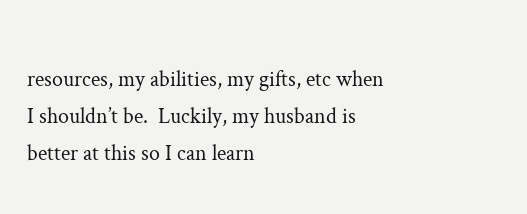resources, my abilities, my gifts, etc when I shouldn’t be.  Luckily, my husband is better at this so I can learn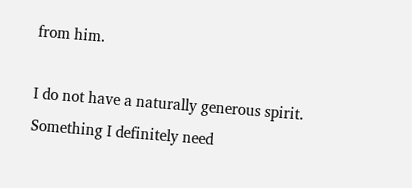from him.

I do not have a naturally generous spirit.  Something I definitely need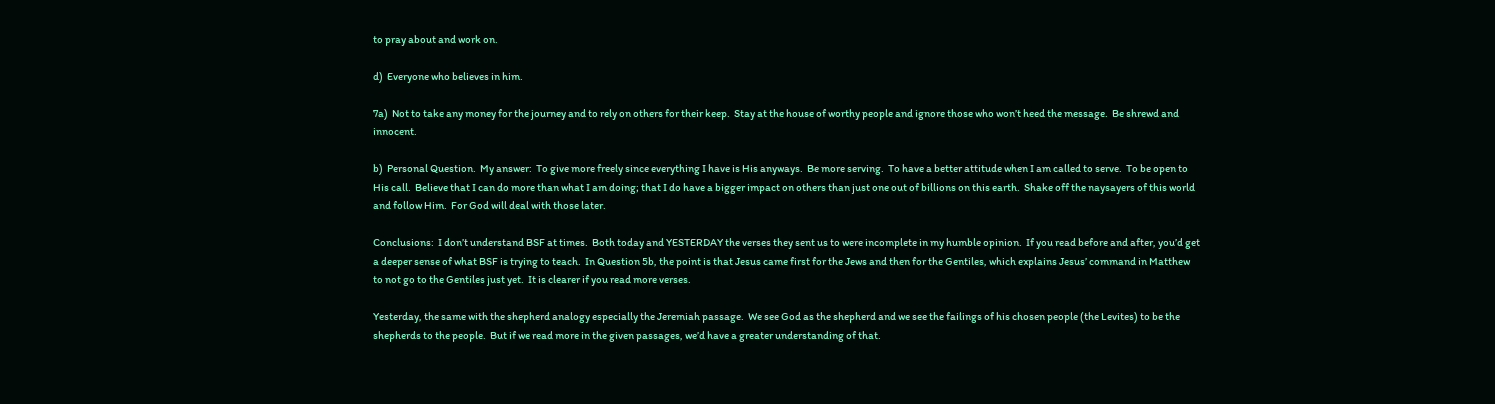to pray about and work on.

d)  Everyone who believes in him.

7a)  Not to take any money for the journey and to rely on others for their keep.  Stay at the house of worthy people and ignore those who won’t heed the message.  Be shrewd and innocent.

b)  Personal Question.  My answer:  To give more freely since everything I have is His anyways.  Be more serving.  To have a better attitude when I am called to serve.  To be open to His call.  Believe that I can do more than what I am doing; that I do have a bigger impact on others than just one out of billions on this earth.  Shake off the naysayers of this world and follow Him.  For God will deal with those later.

Conclusions:  I don’t understand BSF at times.  Both today and YESTERDAY the verses they sent us to were incomplete in my humble opinion.  If you read before and after, you’d get a deeper sense of what BSF is trying to teach.  In Question 5b, the point is that Jesus came first for the Jews and then for the Gentiles, which explains Jesus’ command in Matthew to not go to the Gentiles just yet.  It is clearer if you read more verses.

Yesterday, the same with the shepherd analogy especially the Jeremiah passage.  We see God as the shepherd and we see the failings of his chosen people (the Levites) to be the shepherds to the people.  But if we read more in the given passages, we’d have a greater understanding of that.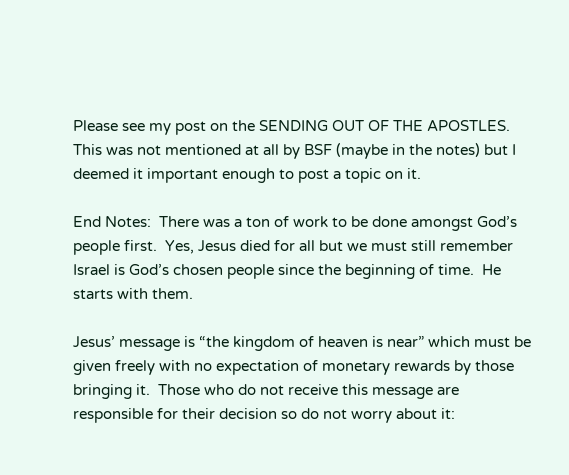Please see my post on the SENDING OUT OF THE APOSTLES.  This was not mentioned at all by BSF (maybe in the notes) but I deemed it important enough to post a topic on it.

End Notes:  There was a ton of work to be done amongst God’s people first.  Yes, Jesus died for all but we must still remember Israel is God’s chosen people since the beginning of time.  He starts with them.

Jesus’ message is “the kingdom of heaven is near” which must be given freely with no expectation of monetary rewards by those bringing it.  Those who do not receive this message are responsible for their decision so do not worry about it: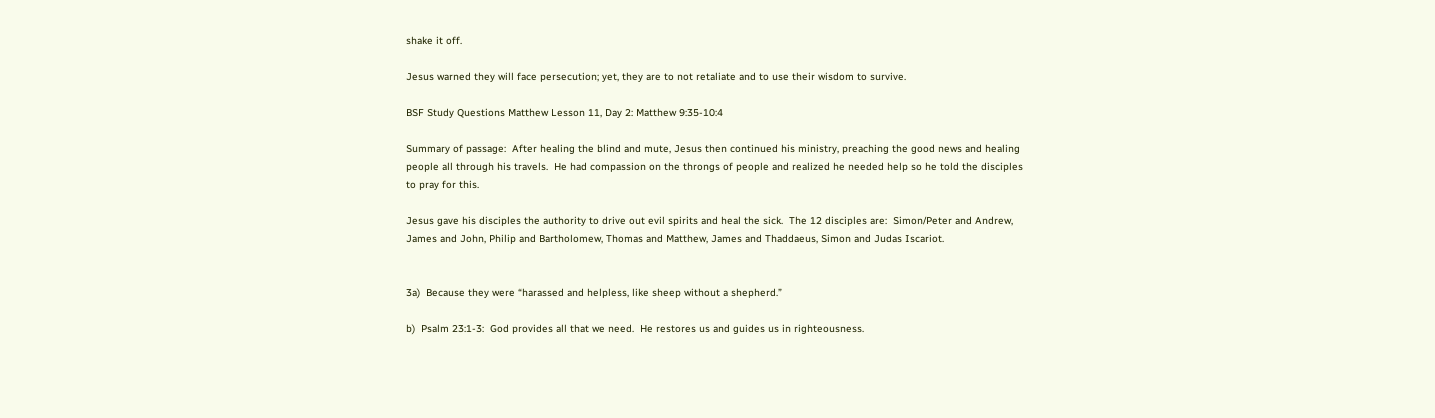shake it off.

Jesus warned they will face persecution; yet, they are to not retaliate and to use their wisdom to survive.

BSF Study Questions Matthew Lesson 11, Day 2: Matthew 9:35-10:4

Summary of passage:  After healing the blind and mute, Jesus then continued his ministry, preaching the good news and healing people all through his travels.  He had compassion on the throngs of people and realized he needed help so he told the disciples to pray for this.

Jesus gave his disciples the authority to drive out evil spirits and heal the sick.  The 12 disciples are:  Simon/Peter and Andrew, James and John, Philip and Bartholomew, Thomas and Matthew, James and Thaddaeus, Simon and Judas Iscariot.


3a)  Because they were “harassed and helpless, like sheep without a shepherd.”

b)  Psalm 23:1-3:  God provides all that we need.  He restores us and guides us in righteousness.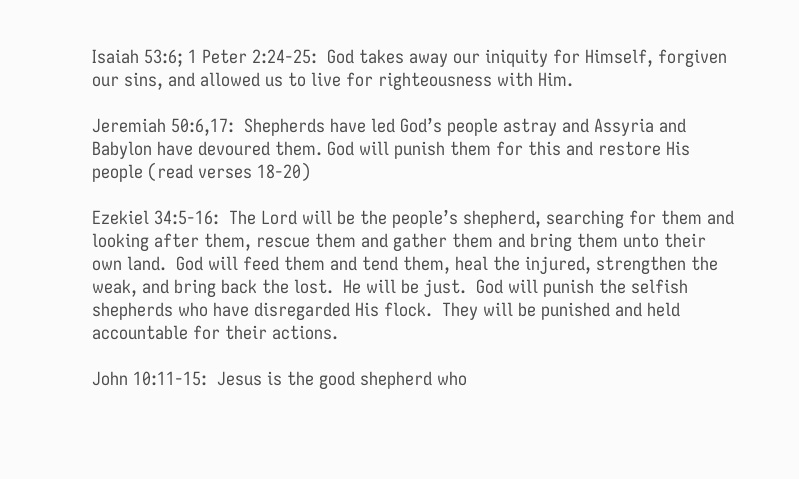Isaiah 53:6; 1 Peter 2:24-25:  God takes away our iniquity for Himself, forgiven our sins, and allowed us to live for righteousness with Him.

Jeremiah 50:6,17:  Shepherds have led God’s people astray and Assyria and Babylon have devoured them. God will punish them for this and restore His people (read verses 18-20)

Ezekiel 34:5-16:  The Lord will be the people’s shepherd, searching for them and looking after them, rescue them and gather them and bring them unto their own land.  God will feed them and tend them, heal the injured, strengthen the weak, and bring back the lost.  He will be just.  God will punish the selfish shepherds who have disregarded His flock.  They will be punished and held accountable for their actions.

John 10:11-15:  Jesus is the good shepherd who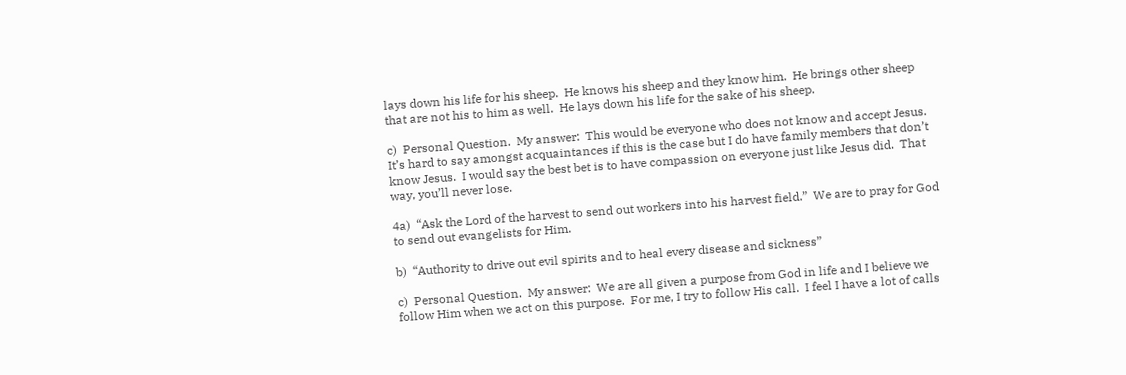lays down his life for his sheep.  He knows his sheep and they know him.  He brings other sheep that are not his to him as well.  He lays down his life for the sake of his sheep.

c)  Personal Question.  My answer:  This would be everyone who does not know and accept Jesus. It’s hard to say amongst acquaintances if this is the case but I do have family members that don’t know Jesus.  I would say the best bet is to have compassion on everyone just like Jesus did.  That way, you’ll never lose.

4a)  “Ask the Lord of the harvest to send out workers into his harvest field.”  We are to pray for God to send out evangelists for Him.

b)  “Authority to drive out evil spirits and to heal every disease and sickness”

c)  Personal Question.  My answer:  We are all given a purpose from God in life and I believe we follow Him when we act on this purpose.  For me, I try to follow His call.  I feel I have a lot of calls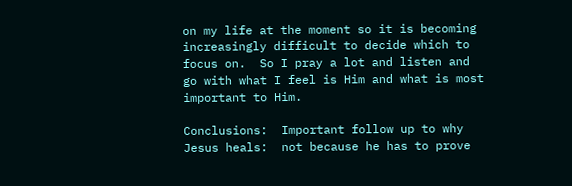on my life at the moment so it is becoming increasingly difficult to decide which to focus on.  So I pray a lot and listen and go with what I feel is Him and what is most important to Him.

Conclusions:  Important follow up to why Jesus heals:  not because he has to prove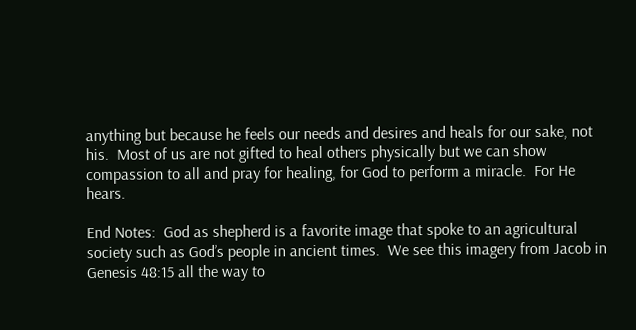anything but because he feels our needs and desires and heals for our sake, not his.  Most of us are not gifted to heal others physically but we can show compassion to all and pray for healing, for God to perform a miracle.  For He hears.

End Notes:  God as shepherd is a favorite image that spoke to an agricultural society such as God’s people in ancient times.  We see this imagery from Jacob in Genesis 48:15 all the way to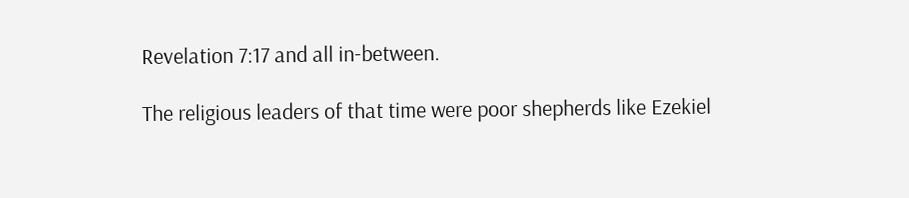Revelation 7:17 and all in-between.

The religious leaders of that time were poor shepherds like Ezekiel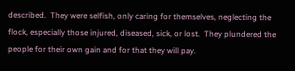described.  They were selfish, only caring for themselves, neglecting the flock, especially those injured, diseased, sick, or lost.  They plundered the people for their own gain and for that they will pay.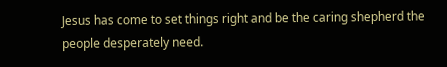Jesus has come to set things right and be the caring shepherd the people desperately need.